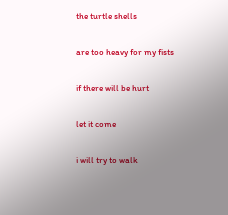the turtle shells

are too heavy for my fists

if there will be hurt

let it come

i will try to walk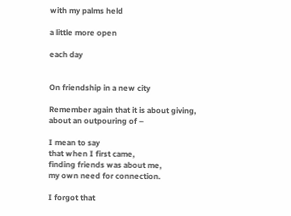with my palms held

a little more open

each day


On friendship in a new city

Remember again that it is about giving,
about an outpouring of –

I mean to say
that when I first came,
finding friends was about me,
my own need for connection.

I forgot that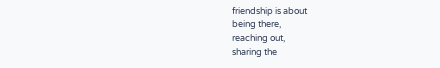friendship is about
being there,
reaching out,
sharing the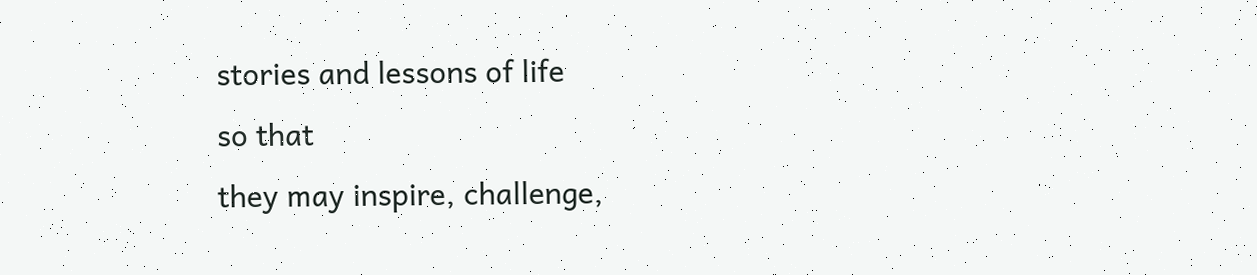stories and lessons of life
so that
they may inspire, challenge,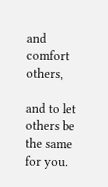and comfort others,

and to let others be the same for you.